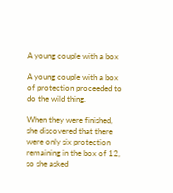A young couple with a box

A young couple with a box of protection proceeded to do the wild thing.

When they were finished, she discovered that there were only six protection remaining in the box of 12,
so she asked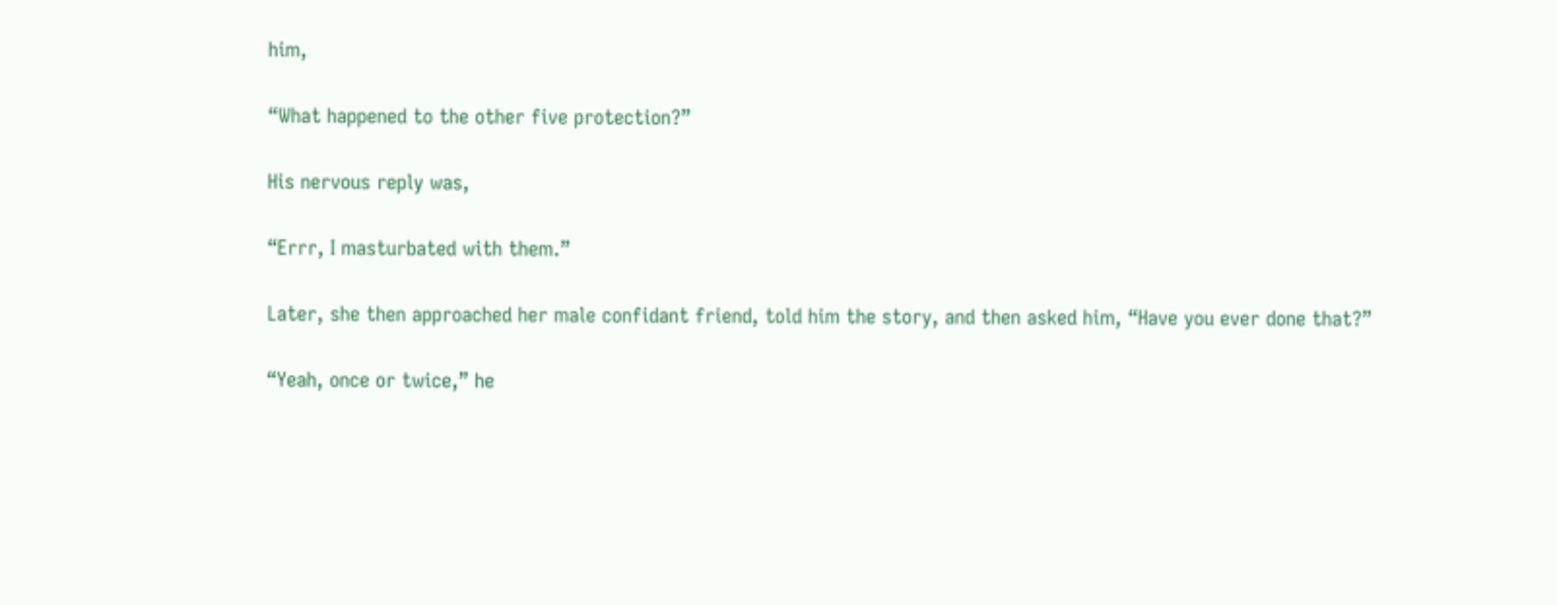him,

“What happened to the other five protection?”

His nervous reply was,

“Errr, I masturbated with them.”

Later, she then approached her male confidant friend, told him the story, and then asked him, “Have you ever done that?”

“Yeah, once or twice,” he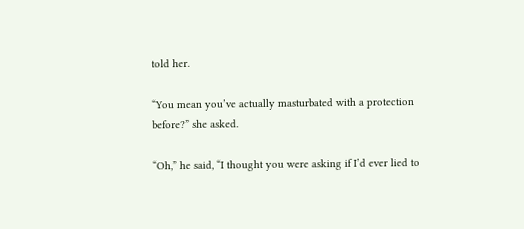told her.

“You mean you’ve actually masturbated with a protection before?” she asked.

“Oh,” he said, “I thought you were asking if I’d ever lied to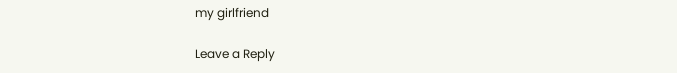my girlfriend

Leave a Reply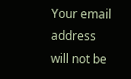Your email address will not be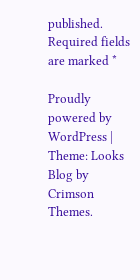published. Required fields are marked *

Proudly powered by WordPress | Theme: Looks Blog by Crimson Themes.